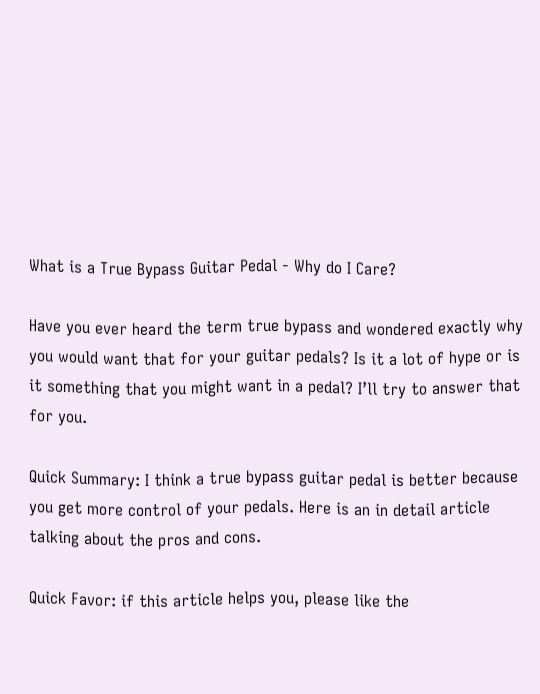What is a True Bypass Guitar Pedal - Why do I Care?

Have you ever heard the term true bypass and wondered exactly why you would want that for your guitar pedals? Is it a lot of hype or is it something that you might want in a pedal? I’ll try to answer that for you.

Quick Summary: I think a true bypass guitar pedal is better because you get more control of your pedals. Here is an in detail article talking about the pros and cons.

Quick Favor: if this article helps you, please like the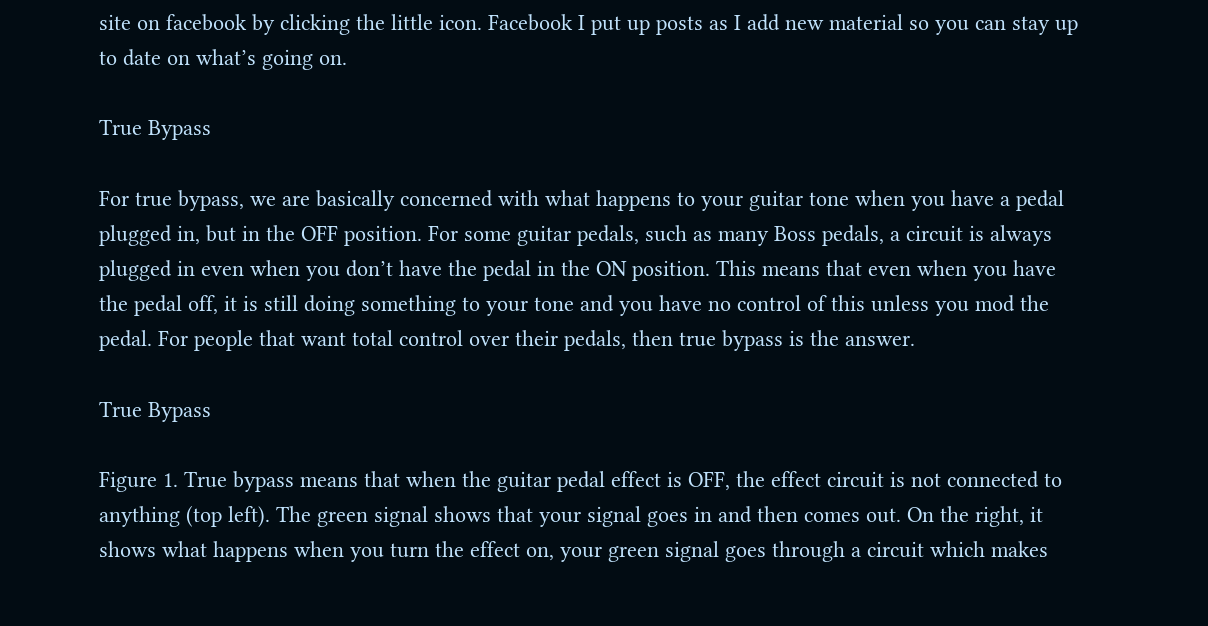site on facebook by clicking the little icon. Facebook I put up posts as I add new material so you can stay up to date on what’s going on.

True Bypass

For true bypass, we are basically concerned with what happens to your guitar tone when you have a pedal plugged in, but in the OFF position. For some guitar pedals, such as many Boss pedals, a circuit is always plugged in even when you don’t have the pedal in the ON position. This means that even when you have the pedal off, it is still doing something to your tone and you have no control of this unless you mod the pedal. For people that want total control over their pedals, then true bypass is the answer.

True Bypass

Figure 1. True bypass means that when the guitar pedal effect is OFF, the effect circuit is not connected to anything (top left). The green signal shows that your signal goes in and then comes out. On the right, it shows what happens when you turn the effect on, your green signal goes through a circuit which makes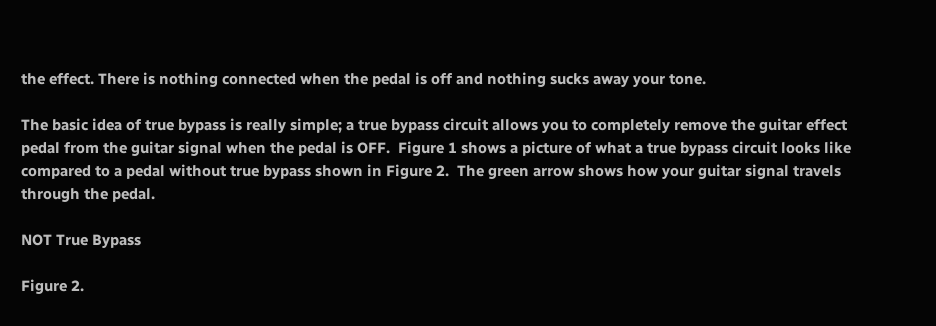the effect. There is nothing connected when the pedal is off and nothing sucks away your tone.

The basic idea of true bypass is really simple; a true bypass circuit allows you to completely remove the guitar effect pedal from the guitar signal when the pedal is OFF.  Figure 1 shows a picture of what a true bypass circuit looks like compared to a pedal without true bypass shown in Figure 2.  The green arrow shows how your guitar signal travels through the pedal.

NOT True Bypass

Figure 2.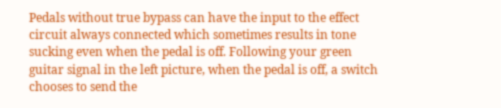Pedals without true bypass can have the input to the effect circuit always connected which sometimes results in tone sucking even when the pedal is off. Following your green guitar signal in the left picture, when the pedal is off, a switch chooses to send the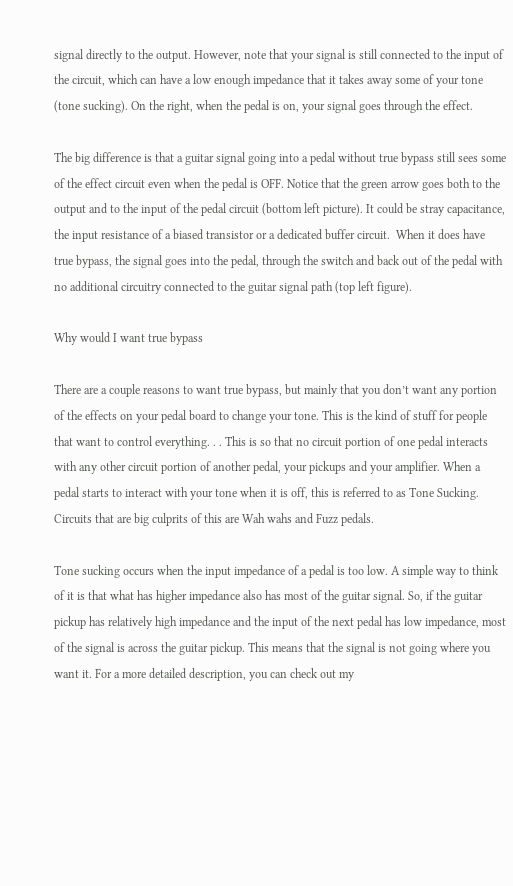signal directly to the output. However, note that your signal is still connected to the input of the circuit, which can have a low enough impedance that it takes away some of your tone (tone sucking). On the right, when the pedal is on, your signal goes through the effect.

The big difference is that a guitar signal going into a pedal without true bypass still sees some of the effect circuit even when the pedal is OFF. Notice that the green arrow goes both to the output and to the input of the pedal circuit (bottom left picture). It could be stray capacitance, the input resistance of a biased transistor or a dedicated buffer circuit.  When it does have true bypass, the signal goes into the pedal, through the switch and back out of the pedal with no additional circuitry connected to the guitar signal path (top left figure).

Why would I want true bypass

There are a couple reasons to want true bypass, but mainly that you don’t want any portion of the effects on your pedal board to change your tone. This is the kind of stuff for people that want to control everything. . . This is so that no circuit portion of one pedal interacts with any other circuit portion of another pedal, your pickups and your amplifier. When a pedal starts to interact with your tone when it is off, this is referred to as Tone Sucking. Circuits that are big culprits of this are Wah wahs and Fuzz pedals.

Tone sucking occurs when the input impedance of a pedal is too low. A simple way to think of it is that what has higher impedance also has most of the guitar signal. So, if the guitar pickup has relatively high impedance and the input of the next pedal has low impedance, most of the signal is across the guitar pickup. This means that the signal is not going where you want it. For a more detailed description, you can check out my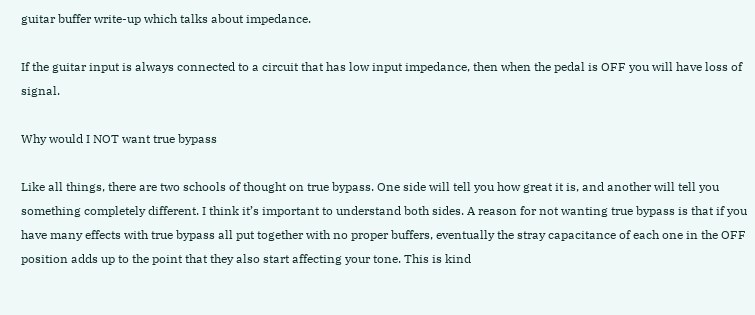guitar buffer write-up which talks about impedance.

If the guitar input is always connected to a circuit that has low input impedance, then when the pedal is OFF you will have loss of signal.

Why would I NOT want true bypass

Like all things, there are two schools of thought on true bypass. One side will tell you how great it is, and another will tell you something completely different. I think it’s important to understand both sides. A reason for not wanting true bypass is that if you have many effects with true bypass all put together with no proper buffers, eventually the stray capacitance of each one in the OFF position adds up to the point that they also start affecting your tone. This is kind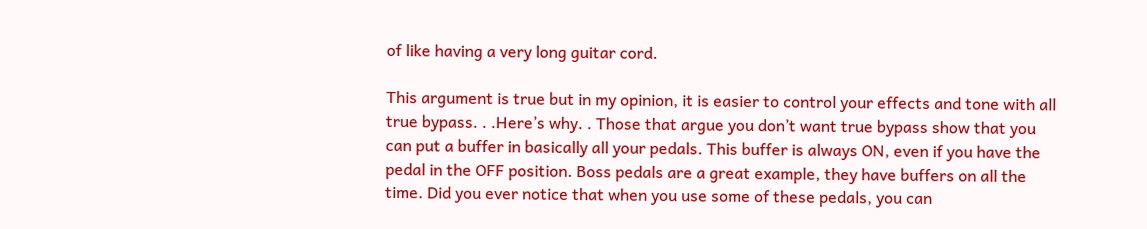of like having a very long guitar cord.

This argument is true but in my opinion, it is easier to control your effects and tone with all true bypass. . .Here’s why. . Those that argue you don’t want true bypass show that you can put a buffer in basically all your pedals. This buffer is always ON, even if you have the pedal in the OFF position. Boss pedals are a great example, they have buffers on all the time. Did you ever notice that when you use some of these pedals, you can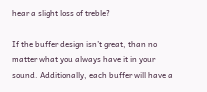hear a slight loss of treble?

If the buffer design isn’t great, than no matter what you always have it in your sound. Additionally, each buffer will have a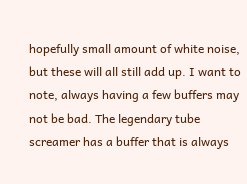hopefully small amount of white noise, but these will all still add up. I want to note, always having a few buffers may not be bad. The legendary tube screamer has a buffer that is always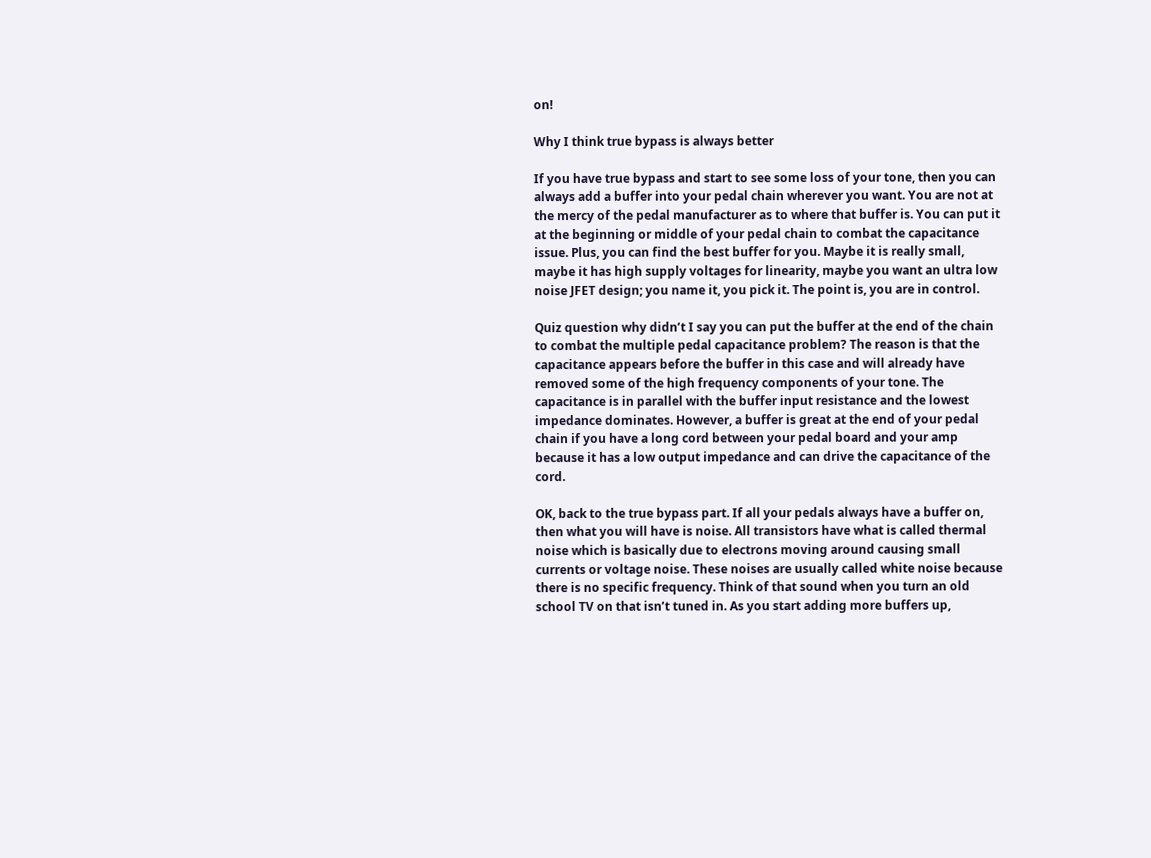on!

Why I think true bypass is always better

If you have true bypass and start to see some loss of your tone, then you can always add a buffer into your pedal chain wherever you want. You are not at the mercy of the pedal manufacturer as to where that buffer is. You can put it at the beginning or middle of your pedal chain to combat the capacitance issue. Plus, you can find the best buffer for you. Maybe it is really small, maybe it has high supply voltages for linearity, maybe you want an ultra low noise JFET design; you name it, you pick it. The point is, you are in control.

Quiz question why didn’t I say you can put the buffer at the end of the chain to combat the multiple pedal capacitance problem? The reason is that the capacitance appears before the buffer in this case and will already have removed some of the high frequency components of your tone. The capacitance is in parallel with the buffer input resistance and the lowest impedance dominates. However, a buffer is great at the end of your pedal chain if you have a long cord between your pedal board and your amp because it has a low output impedance and can drive the capacitance of the cord.

OK, back to the true bypass part. If all your pedals always have a buffer on, then what you will have is noise. All transistors have what is called thermal noise which is basically due to electrons moving around causing small currents or voltage noise. These noises are usually called white noise because there is no specific frequency. Think of that sound when you turn an old school TV on that isn’t tuned in. As you start adding more buffers up,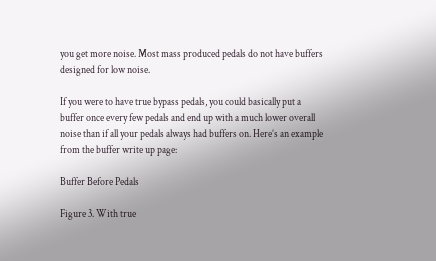you get more noise. Most mass produced pedals do not have buffers designed for low noise.

If you were to have true bypass pedals, you could basically put a buffer once every few pedals and end up with a much lower overall noise than if all your pedals always had buffers on. Here’s an example from the buffer write up page:

Buffer Before Pedals

Figure 3. With true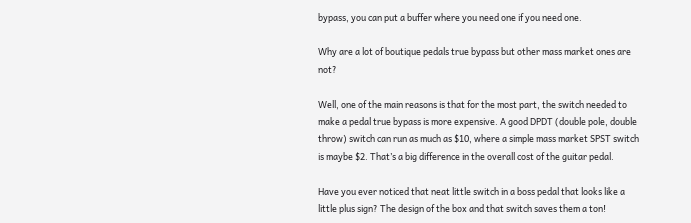bypass, you can put a buffer where you need one if you need one.

Why are a lot of boutique pedals true bypass but other mass market ones are not?

Well, one of the main reasons is that for the most part, the switch needed to make a pedal true bypass is more expensive. A good DPDT (double pole, double throw) switch can run as much as $10, where a simple mass market SPST switch is maybe $2. That’s a big difference in the overall cost of the guitar pedal.

Have you ever noticed that neat little switch in a boss pedal that looks like a little plus sign? The design of the box and that switch saves them a ton!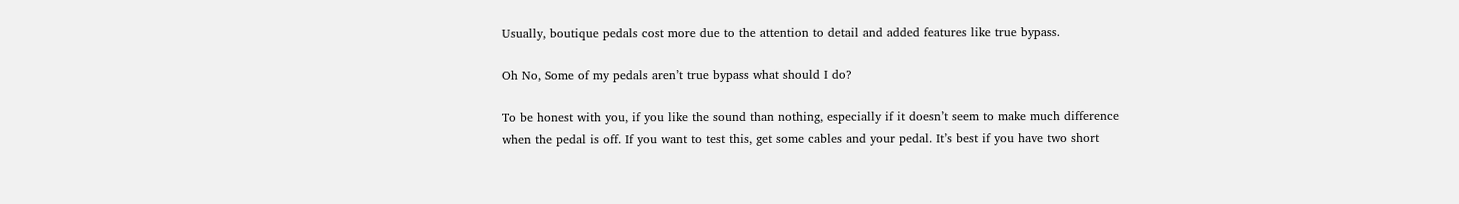Usually, boutique pedals cost more due to the attention to detail and added features like true bypass.

Oh No, Some of my pedals aren’t true bypass what should I do?

To be honest with you, if you like the sound than nothing, especially if it doesn’t seem to make much difference when the pedal is off. If you want to test this, get some cables and your pedal. It’s best if you have two short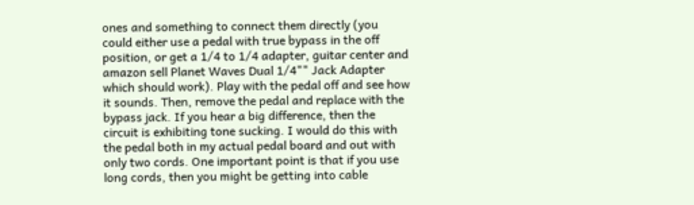ones and something to connect them directly (you could either use a pedal with true bypass in the off position, or get a 1/4 to 1/4 adapter, guitar center and amazon sell Planet Waves Dual 1/4"" Jack Adapter which should work). Play with the pedal off and see how it sounds. Then, remove the pedal and replace with the bypass jack. If you hear a big difference, then the circuit is exhibiting tone sucking. I would do this with the pedal both in my actual pedal board and out with only two cords. One important point is that if you use long cords, then you might be getting into cable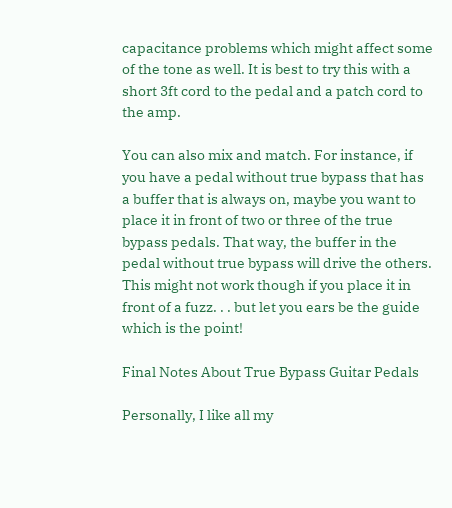capacitance problems which might affect some of the tone as well. It is best to try this with a short 3ft cord to the pedal and a patch cord to the amp.

You can also mix and match. For instance, if you have a pedal without true bypass that has a buffer that is always on, maybe you want to place it in front of two or three of the true bypass pedals. That way, the buffer in the pedal without true bypass will drive the others. This might not work though if you place it in front of a fuzz. . . but let you ears be the guide which is the point!

Final Notes About True Bypass Guitar Pedals

Personally, I like all my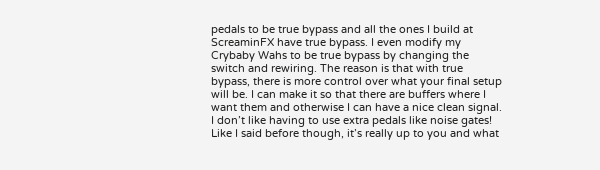pedals to be true bypass and all the ones I build at ScreaminFX have true bypass. I even modify my Crybaby Wahs to be true bypass by changing the switch and rewiring. The reason is that with true bypass, there is more control over what your final setup will be. I can make it so that there are buffers where I want them and otherwise I can have a nice clean signal. I don’t like having to use extra pedals like noise gates! Like I said before though, it’s really up to you and what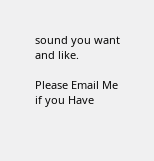sound you want and like.

Please Email Me if you Have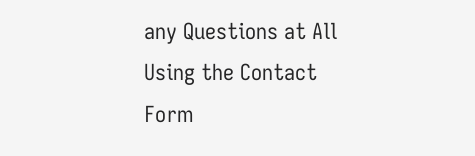any Questions at All Using the Contact Form